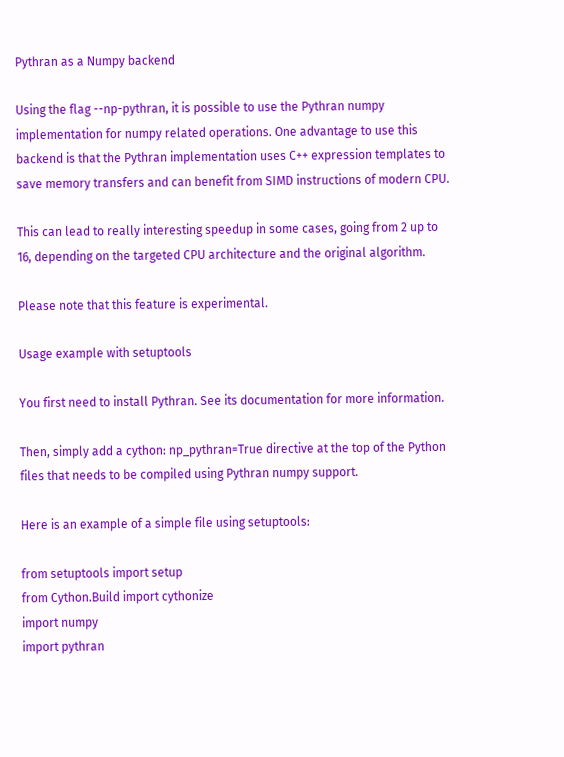Pythran as a Numpy backend

Using the flag --np-pythran, it is possible to use the Pythran numpy implementation for numpy related operations. One advantage to use this backend is that the Pythran implementation uses C++ expression templates to save memory transfers and can benefit from SIMD instructions of modern CPU.

This can lead to really interesting speedup in some cases, going from 2 up to 16, depending on the targeted CPU architecture and the original algorithm.

Please note that this feature is experimental.

Usage example with setuptools

You first need to install Pythran. See its documentation for more information.

Then, simply add a cython: np_pythran=True directive at the top of the Python files that needs to be compiled using Pythran numpy support.

Here is an example of a simple file using setuptools:

from setuptools import setup
from Cython.Build import cythonize
import numpy
import pythran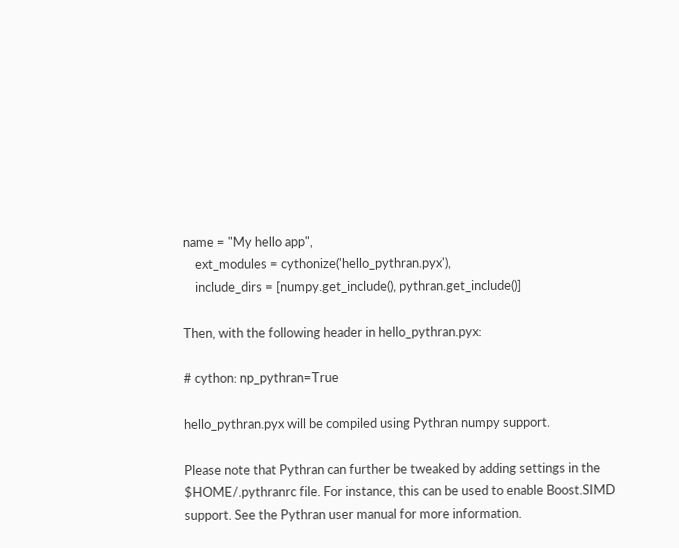name = "My hello app",
    ext_modules = cythonize('hello_pythran.pyx'),
    include_dirs = [numpy.get_include(), pythran.get_include()]

Then, with the following header in hello_pythran.pyx:

# cython: np_pythran=True

hello_pythran.pyx will be compiled using Pythran numpy support.

Please note that Pythran can further be tweaked by adding settings in the $HOME/.pythranrc file. For instance, this can be used to enable Boost.SIMD support. See the Pythran user manual for more information.